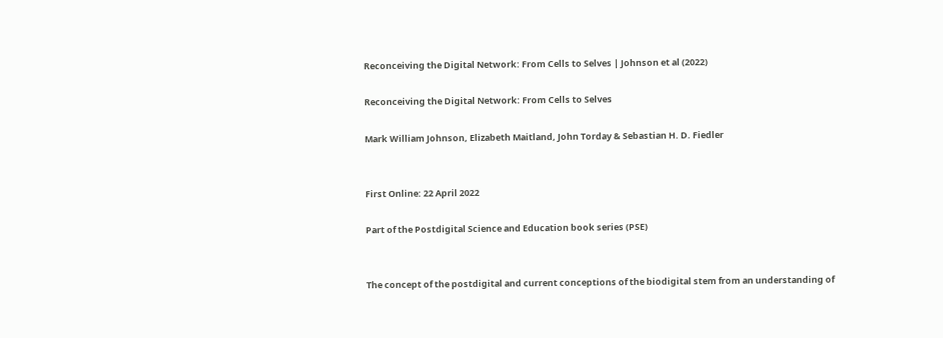Reconceiving the Digital Network: From Cells to Selves | Johnson et al (2022)

Reconceiving the Digital Network: From Cells to Selves

Mark William Johnson, Elizabeth Maitland, John Torday & Sebastian H. D. Fiedler


First Online: 22 April 2022

Part of the Postdigital Science and Education book series (PSE)


The concept of the postdigital and current conceptions of the biodigital stem from an understanding of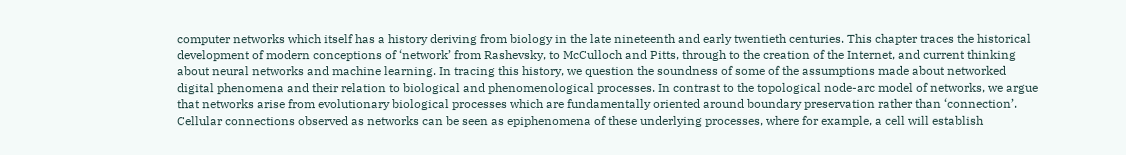computer networks which itself has a history deriving from biology in the late nineteenth and early twentieth centuries. This chapter traces the historical development of modern conceptions of ‘network’ from Rashevsky, to McCulloch and Pitts, through to the creation of the Internet, and current thinking about neural networks and machine learning. In tracing this history, we question the soundness of some of the assumptions made about networked digital phenomena and their relation to biological and phenomenological processes. In contrast to the topological node-arc model of networks, we argue that networks arise from evolutionary biological processes which are fundamentally oriented around boundary preservation rather than ‘connection’. Cellular connections observed as networks can be seen as epiphenomena of these underlying processes, where for example, a cell will establish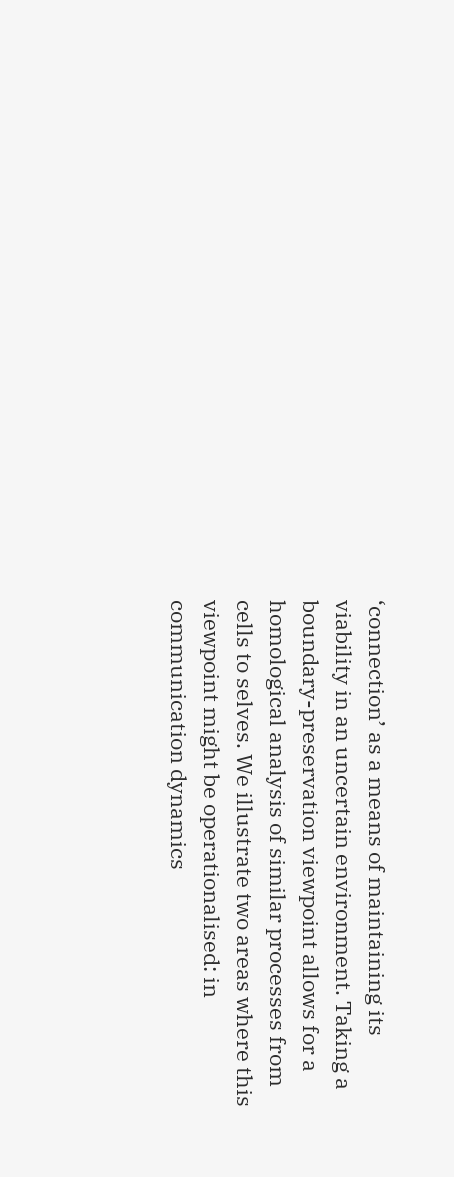‘connection’ as a means of maintaining its viability in an uncertain environment. Taking a boundary-preservation viewpoint allows for a homological analysis of similar processes from cells to selves. We illustrate two areas where this viewpoint might be operationalised: in communication dynamics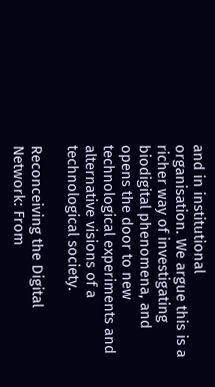and in institutional organisation. We argue this is a richer way of investigating biodigital phenomena, and opens the door to new technological experiments and alternative visions of a technological society.

Reconceiving the Digital Network: From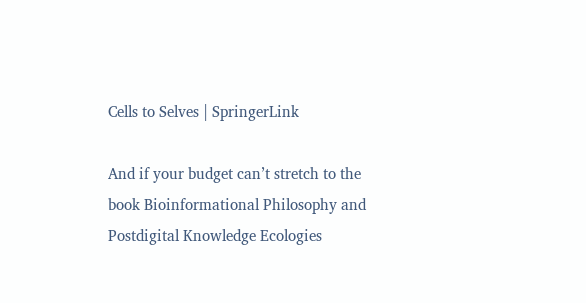Cells to Selves | SpringerLink

And if your budget can’t stretch to the book Bioinformational Philosophy and Postdigital Knowledge Ecologies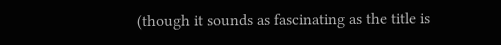(though it sounds as fascinating as the title is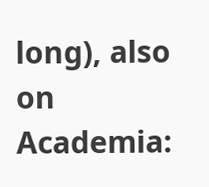long), also on Academia: